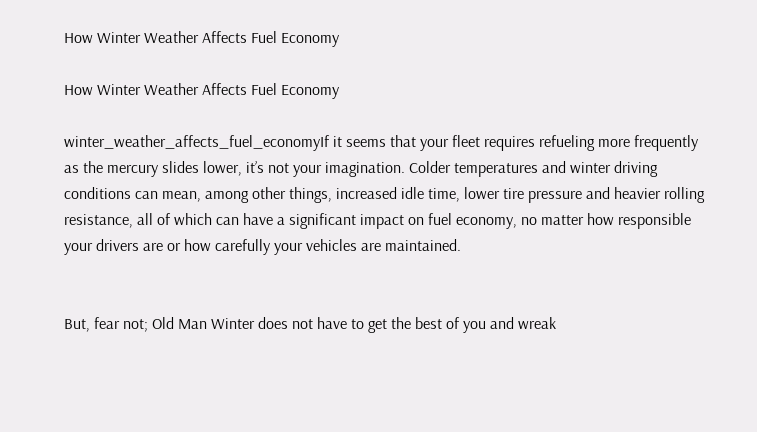How Winter Weather Affects Fuel Economy

How Winter Weather Affects Fuel Economy

winter_weather_affects_fuel_economyIf it seems that your fleet requires refueling more frequently as the mercury slides lower, it’s not your imagination. Colder temperatures and winter driving conditions can mean, among other things, increased idle time, lower tire pressure and heavier rolling resistance, all of which can have a significant impact on fuel economy, no matter how responsible your drivers are or how carefully your vehicles are maintained.


But, fear not; Old Man Winter does not have to get the best of you and wreak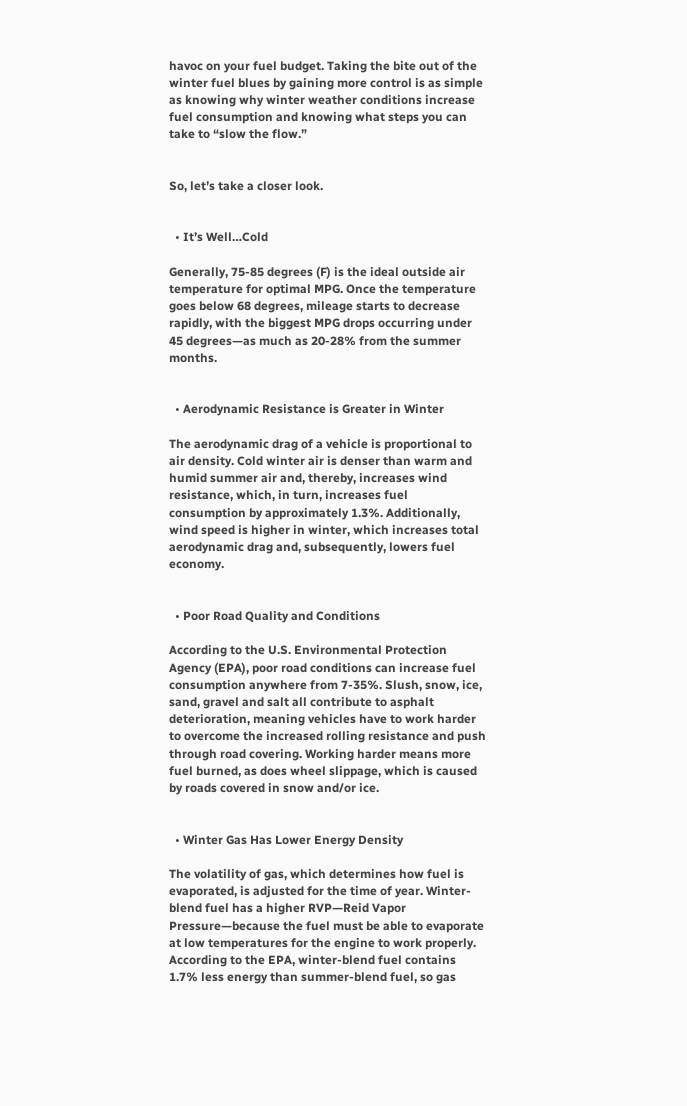havoc on your fuel budget. Taking the bite out of the winter fuel blues by gaining more control is as simple as knowing why winter weather conditions increase fuel consumption and knowing what steps you can take to “slow the flow.”


So, let’s take a closer look.


  • It’s Well…Cold

Generally, 75-85 degrees (F) is the ideal outside air temperature for optimal MPG. Once the temperature goes below 68 degrees, mileage starts to decrease rapidly, with the biggest MPG drops occurring under 45 degrees—as much as 20-28% from the summer months.


  • Aerodynamic Resistance is Greater in Winter

The aerodynamic drag of a vehicle is proportional to air density. Cold winter air is denser than warm and humid summer air and, thereby, increases wind resistance, which, in turn, increases fuel consumption by approximately 1.3%. Additionally, wind speed is higher in winter, which increases total aerodynamic drag and, subsequently, lowers fuel economy.


  • Poor Road Quality and Conditions

According to the U.S. Environmental Protection Agency (EPA), poor road conditions can increase fuel consumption anywhere from 7-35%. Slush, snow, ice, sand, gravel and salt all contribute to asphalt deterioration, meaning vehicles have to work harder to overcome the increased rolling resistance and push through road covering. Working harder means more fuel burned, as does wheel slippage, which is caused by roads covered in snow and/or ice.


  • Winter Gas Has Lower Energy Density

The volatility of gas, which determines how fuel is evaporated, is adjusted for the time of year. Winter-blend fuel has a higher RVP—Reid Vapor Pressure—because the fuel must be able to evaporate at low temperatures for the engine to work properly. According to the EPA, winter-blend fuel contains 1.7% less energy than summer-blend fuel, so gas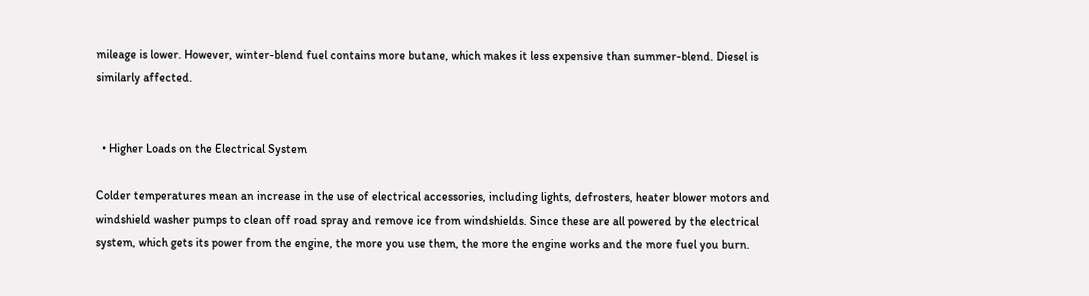mileage is lower. However, winter-blend fuel contains more butane, which makes it less expensive than summer-blend. Diesel is similarly affected.


  • Higher Loads on the Electrical System

Colder temperatures mean an increase in the use of electrical accessories, including lights, defrosters, heater blower motors and windshield washer pumps to clean off road spray and remove ice from windshields. Since these are all powered by the electrical system, which gets its power from the engine, the more you use them, the more the engine works and the more fuel you burn.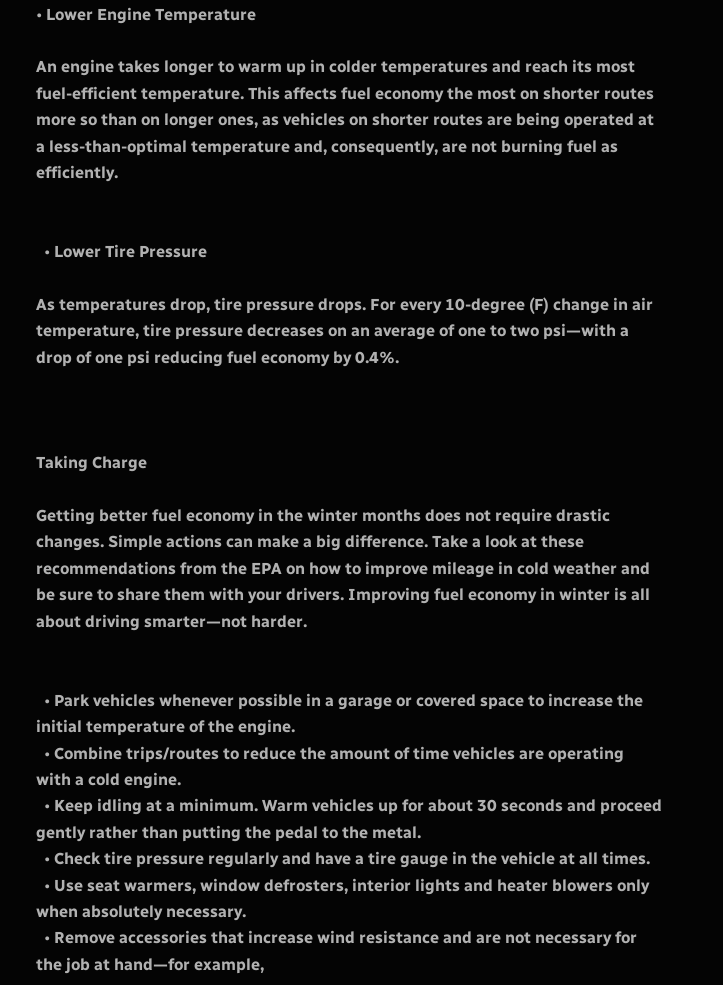• Lower Engine Temperature

An engine takes longer to warm up in colder temperatures and reach its most fuel-efficient temperature. This affects fuel economy the most on shorter routes more so than on longer ones, as vehicles on shorter routes are being operated at a less-than-optimal temperature and, consequently, are not burning fuel as efficiently.


  • Lower Tire Pressure

As temperatures drop, tire pressure drops. For every 10-degree (F) change in air temperature, tire pressure decreases on an average of one to two psi—with a drop of one psi reducing fuel economy by 0.4%.



Taking Charge

Getting better fuel economy in the winter months does not require drastic changes. Simple actions can make a big difference. Take a look at these recommendations from the EPA on how to improve mileage in cold weather and be sure to share them with your drivers. Improving fuel economy in winter is all about driving smarter—not harder.


  • Park vehicles whenever possible in a garage or covered space to increase the initial temperature of the engine.
  • Combine trips/routes to reduce the amount of time vehicles are operating with a cold engine.
  • Keep idling at a minimum. Warm vehicles up for about 30 seconds and proceed gently rather than putting the pedal to the metal.
  • Check tire pressure regularly and have a tire gauge in the vehicle at all times.
  • Use seat warmers, window defrosters, interior lights and heater blowers only when absolutely necessary.
  • Remove accessories that increase wind resistance and are not necessary for the job at hand—for example,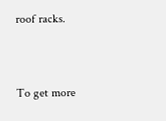roof racks.


To get more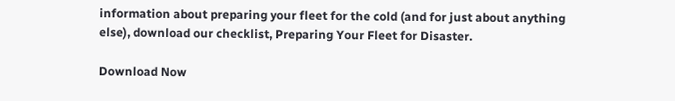information about preparing your fleet for the cold (and for just about anything else), download our checklist, Preparing Your Fleet for Disaster.

Download Now